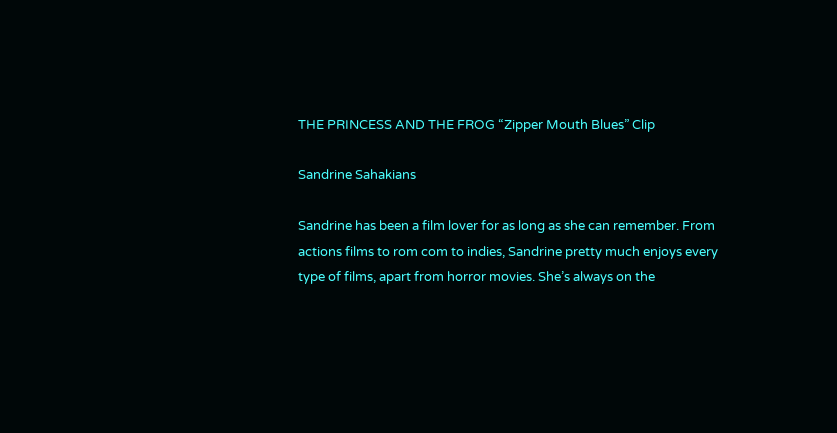THE PRINCESS AND THE FROG “Zipper Mouth Blues” Clip

Sandrine Sahakians

Sandrine has been a film lover for as long as she can remember. From actions films to rom com to indies, Sandrine pretty much enjoys every type of films, apart from horror movies. She’s always on the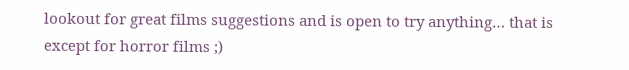lookout for great films suggestions and is open to try anything… that is except for horror films ;)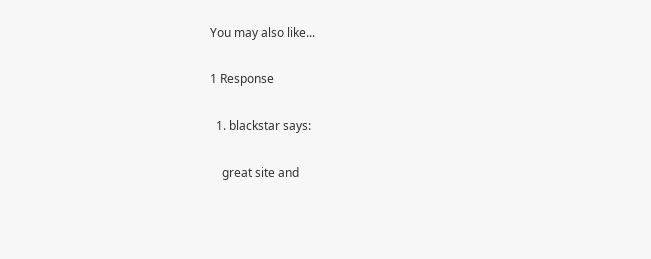You may also like...

1 Response

  1. blackstar says:

    great site and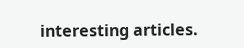interesting articles.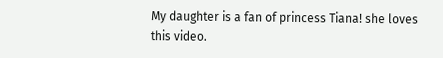My daughter is a fan of princess Tiana! she loves this video.